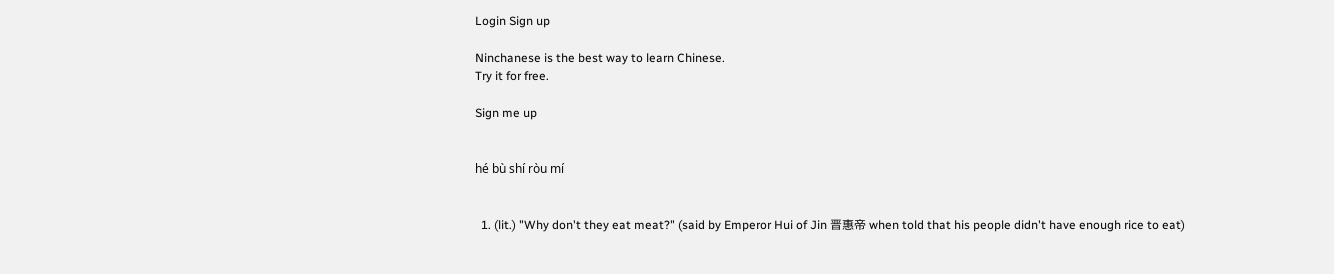Login Sign up

Ninchanese is the best way to learn Chinese.
Try it for free.

Sign me up


hé bù shí ròu mí


  1. (lit.) "Why don't they eat meat?" (said by Emperor Hui of Jin 晋惠帝 when told that his people didn't have enough rice to eat)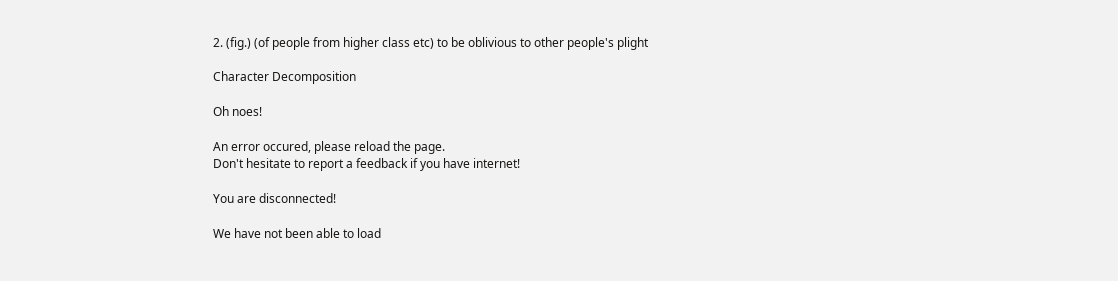2. (fig.) (of people from higher class etc) to be oblivious to other people's plight

Character Decomposition

Oh noes!

An error occured, please reload the page.
Don't hesitate to report a feedback if you have internet!

You are disconnected!

We have not been able to load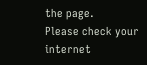the page.
Please check your internet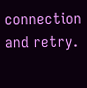connection and retry.